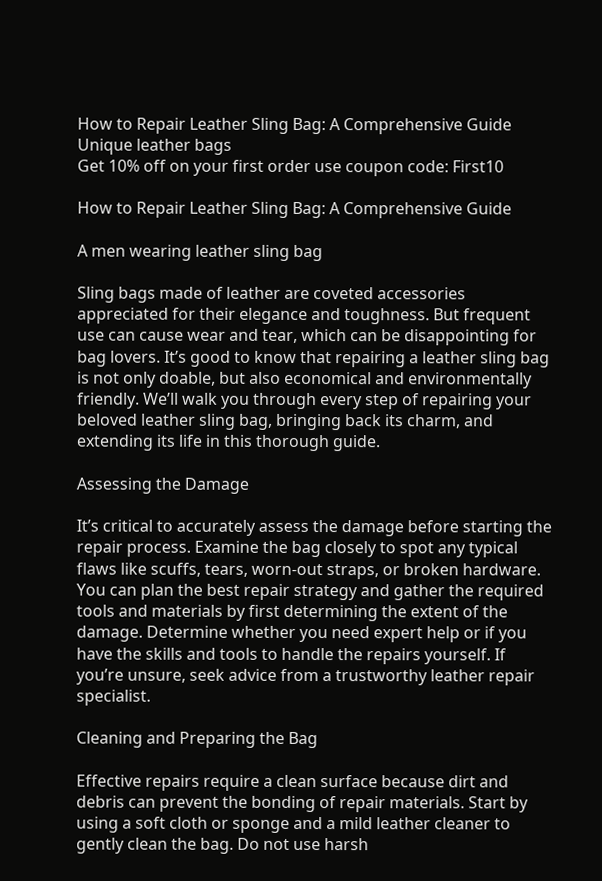How to Repair Leather Sling Bag: A Comprehensive Guide
Unique leather bags
Get 10% off on your first order use coupon code: First10

How to Repair Leather Sling Bag: A Comprehensive Guide

A men wearing leather sling bag

Sling bags made of leather are coveted accessories appreciated for their elegance and toughness. But frequent use can cause wear and tear, which can be disappointing for bag lovers. It’s good to know that repairing a leather sling bag is not only doable, but also economical and environmentally friendly. We’ll walk you through every step of repairing your beloved leather sling bag, bringing back its charm, and extending its life in this thorough guide.

Assessing the Damage

It’s critical to accurately assess the damage before starting the repair process. Examine the bag closely to spot any typical flaws like scuffs, tears, worn-out straps, or broken hardware. You can plan the best repair strategy and gather the required tools and materials by first determining the extent of the damage. Determine whether you need expert help or if you have the skills and tools to handle the repairs yourself. If you’re unsure, seek advice from a trustworthy leather repair specialist.

Cleaning and Preparing the Bag

Effective repairs require a clean surface because dirt and debris can prevent the bonding of repair materials. Start by using a soft cloth or sponge and a mild leather cleaner to gently clean the bag. Do not use harsh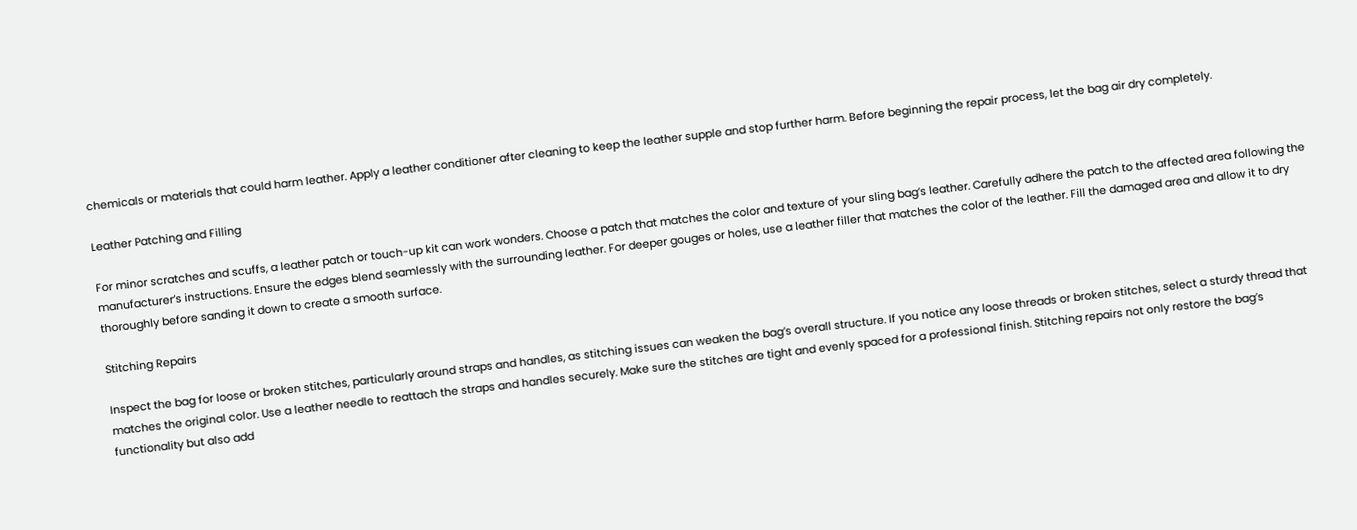chemicals or materials that could harm leather. Apply a leather conditioner after cleaning to keep the leather supple and stop further harm. Before beginning the repair process, let the bag air dry completely.

Leather Patching and Filling

For minor scratches and scuffs, a leather patch or touch-up kit can work wonders. Choose a patch that matches the color and texture of your sling bag’s leather. Carefully adhere the patch to the affected area following the manufacturer’s instructions. Ensure the edges blend seamlessly with the surrounding leather. For deeper gouges or holes, use a leather filler that matches the color of the leather. Fill the damaged area and allow it to dry thoroughly before sanding it down to create a smooth surface.

Stitching Repairs

Inspect the bag for loose or broken stitches, particularly around straps and handles, as stitching issues can weaken the bag’s overall structure. If you notice any loose threads or broken stitches, select a sturdy thread that matches the original color. Use a leather needle to reattach the straps and handles securely. Make sure the stitches are tight and evenly spaced for a professional finish. Stitching repairs not only restore the bag’s functionality but also add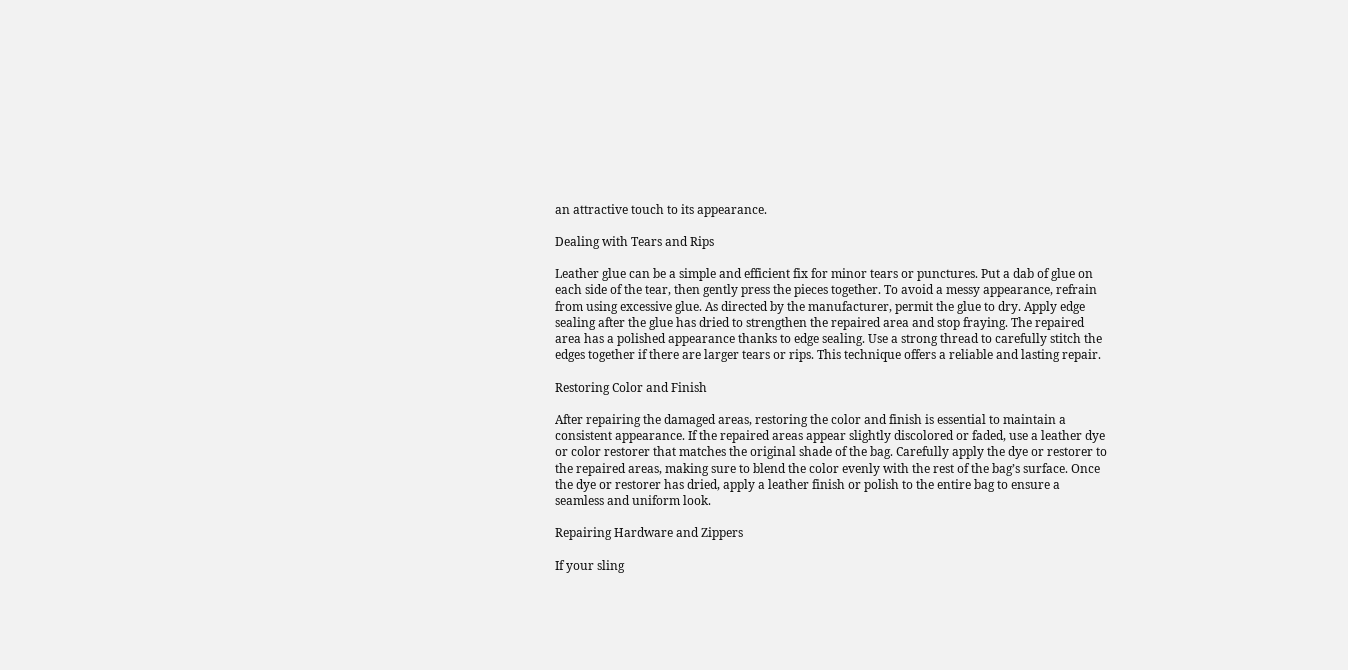an attractive touch to its appearance.

Dealing with Tears and Rips

Leather glue can be a simple and efficient fix for minor tears or punctures. Put a dab of glue on each side of the tear, then gently press the pieces together. To avoid a messy appearance, refrain from using excessive glue. As directed by the manufacturer, permit the glue to dry. Apply edge sealing after the glue has dried to strengthen the repaired area and stop fraying. The repaired area has a polished appearance thanks to edge sealing. Use a strong thread to carefully stitch the edges together if there are larger tears or rips. This technique offers a reliable and lasting repair.

Restoring Color and Finish

After repairing the damaged areas, restoring the color and finish is essential to maintain a consistent appearance. If the repaired areas appear slightly discolored or faded, use a leather dye or color restorer that matches the original shade of the bag. Carefully apply the dye or restorer to the repaired areas, making sure to blend the color evenly with the rest of the bag’s surface. Once the dye or restorer has dried, apply a leather finish or polish to the entire bag to ensure a seamless and uniform look.

Repairing Hardware and Zippers

If your sling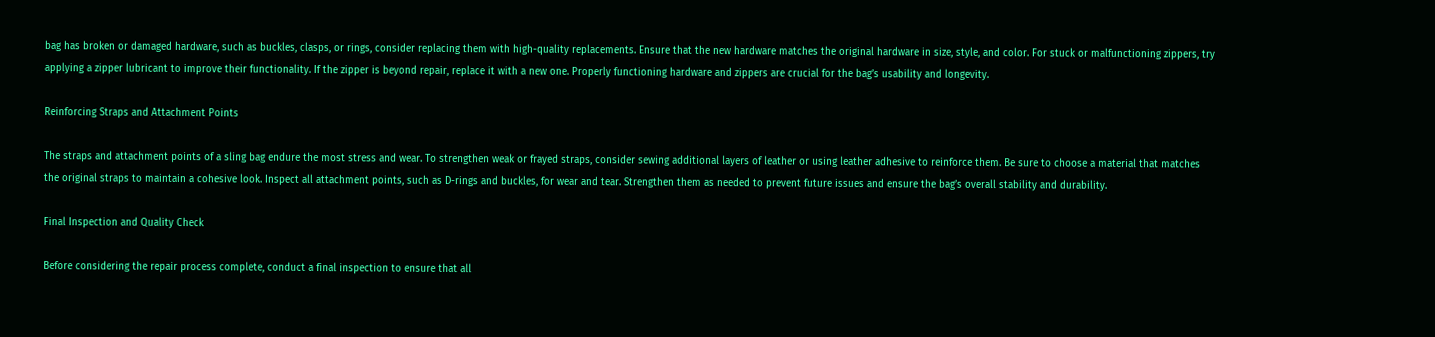bag has broken or damaged hardware, such as buckles, clasps, or rings, consider replacing them with high-quality replacements. Ensure that the new hardware matches the original hardware in size, style, and color. For stuck or malfunctioning zippers, try applying a zipper lubricant to improve their functionality. If the zipper is beyond repair, replace it with a new one. Properly functioning hardware and zippers are crucial for the bag’s usability and longevity.

Reinforcing Straps and Attachment Points

The straps and attachment points of a sling bag endure the most stress and wear. To strengthen weak or frayed straps, consider sewing additional layers of leather or using leather adhesive to reinforce them. Be sure to choose a material that matches the original straps to maintain a cohesive look. Inspect all attachment points, such as D-rings and buckles, for wear and tear. Strengthen them as needed to prevent future issues and ensure the bag’s overall stability and durability.

Final Inspection and Quality Check

Before considering the repair process complete, conduct a final inspection to ensure that all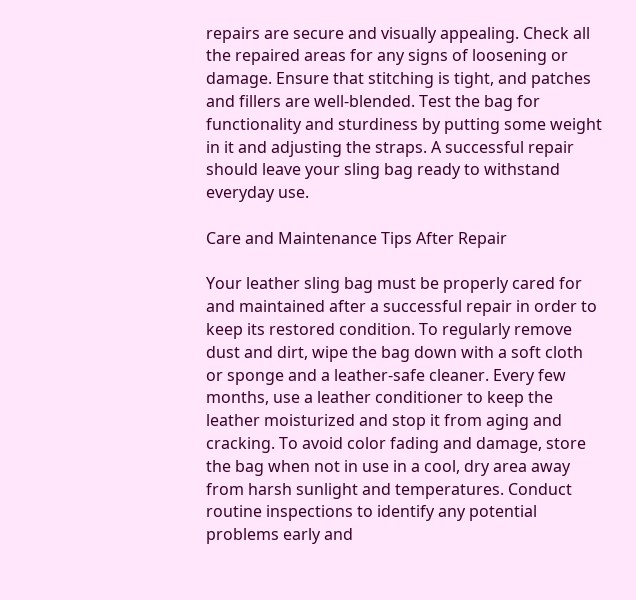repairs are secure and visually appealing. Check all the repaired areas for any signs of loosening or damage. Ensure that stitching is tight, and patches and fillers are well-blended. Test the bag for functionality and sturdiness by putting some weight in it and adjusting the straps. A successful repair should leave your sling bag ready to withstand everyday use.

Care and Maintenance Tips After Repair

Your leather sling bag must be properly cared for and maintained after a successful repair in order to keep its restored condition. To regularly remove dust and dirt, wipe the bag down with a soft cloth or sponge and a leather-safe cleaner. Every few months, use a leather conditioner to keep the leather moisturized and stop it from aging and cracking. To avoid color fading and damage, store the bag when not in use in a cool, dry area away from harsh sunlight and temperatures. Conduct routine inspections to identify any potential problems early and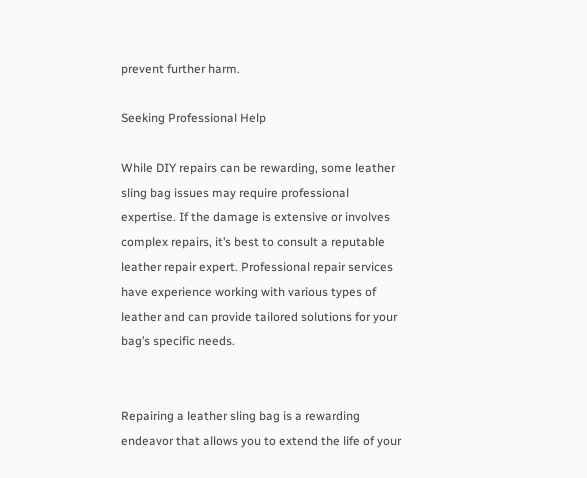prevent further harm.

Seeking Professional Help

While DIY repairs can be rewarding, some leather sling bag issues may require professional expertise. If the damage is extensive or involves complex repairs, it’s best to consult a reputable leather repair expert. Professional repair services have experience working with various types of leather and can provide tailored solutions for your bag’s specific needs.


Repairing a leather sling bag is a rewarding endeavor that allows you to extend the life of your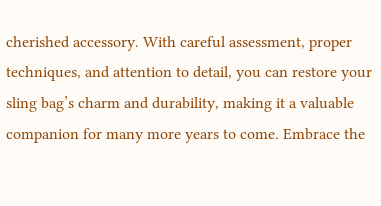cherished accessory. With careful assessment, proper techniques, and attention to detail, you can restore your sling bag’s charm and durability, making it a valuable companion for many more years to come. Embrace the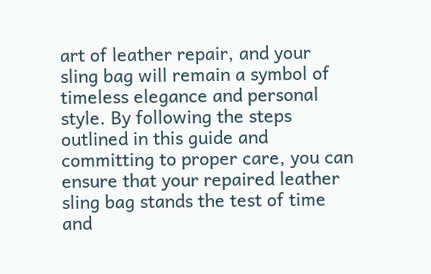art of leather repair, and your sling bag will remain a symbol of timeless elegance and personal style. By following the steps outlined in this guide and committing to proper care, you can ensure that your repaired leather sling bag stands the test of time and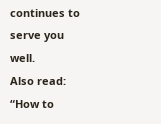continues to serve you well.
Also read: “How to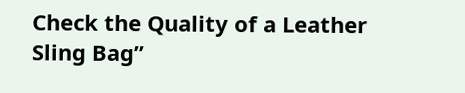Check the Quality of a Leather Sling Bag”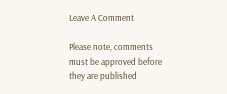Leave A Comment

Please note, comments must be approved before they are published